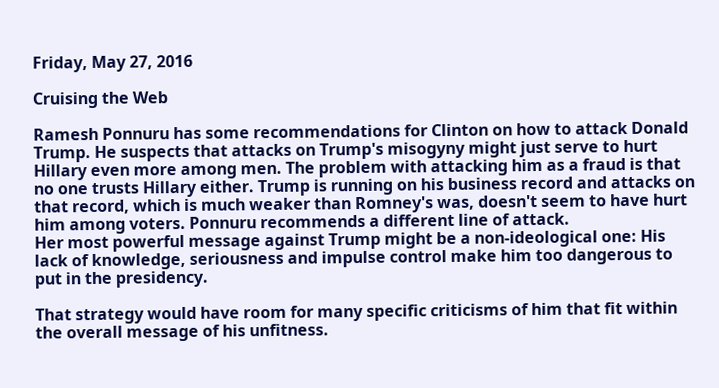Friday, May 27, 2016

Cruising the Web

Ramesh Ponnuru has some recommendations for Clinton on how to attack Donald Trump. He suspects that attacks on Trump's misogyny might just serve to hurt Hillary even more among men. The problem with attacking him as a fraud is that no one trusts Hillary either. Trump is running on his business record and attacks on that record, which is much weaker than Romney's was, doesn't seem to have hurt him among voters. Ponnuru recommends a different line of attack.
Her most powerful message against Trump might be a non-ideological one: His lack of knowledge, seriousness and impulse control make him too dangerous to put in the presidency.

That strategy would have room for many specific criticisms of him that fit within the overall message of his unfitness.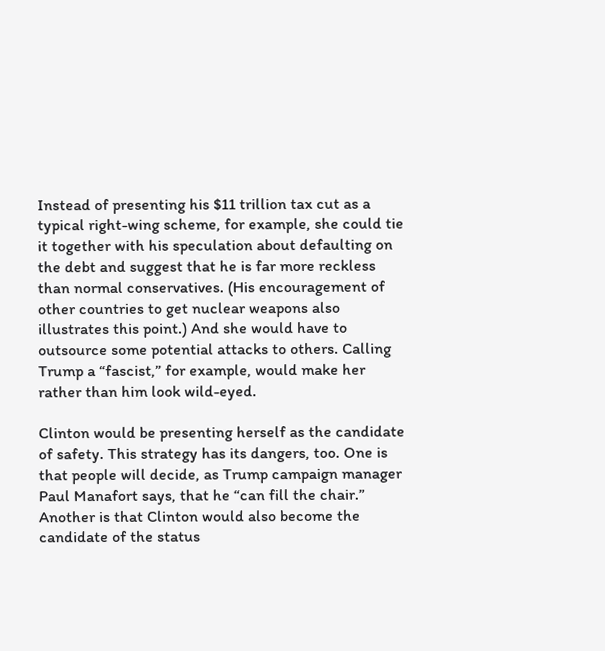Instead of presenting his $11 trillion tax cut as a typical right-wing scheme, for example, she could tie it together with his speculation about defaulting on the debt and suggest that he is far more reckless than normal conservatives. (His encouragement of other countries to get nuclear weapons also illustrates this point.) And she would have to outsource some potential attacks to others. Calling Trump a “fascist,” for example, would make her rather than him look wild-eyed.

Clinton would be presenting herself as the candidate of safety. This strategy has its dangers, too. One is that people will decide, as Trump campaign manager Paul Manafort says, that he “can fill the chair.” Another is that Clinton would also become the candidate of the status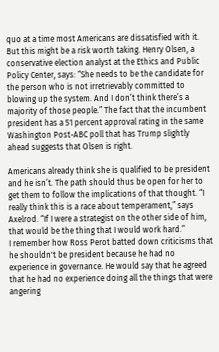quo at a time most Americans are dissatisfied with it. But this might be a risk worth taking. Henry Olsen, a conservative election analyst at the Ethics and Public Policy Center, says: “She needs to be the candidate for the person who is not irretrievably committed to blowing up the system. And I don’t think there’s a majority of those people.” The fact that the incumbent president has a 51 percent approval rating in the same Washington Post-ABC poll that has Trump slightly ahead suggests that Olsen is right.

Americans already think she is qualified to be president and he isn’t. The path should thus be open for her to get them to follow the implications of that thought. “I really think this is a race about temperament,” says Axelrod. “If I were a strategist on the other side of him, that would be the thing that I would work hard.”
I remember how Ross Perot batted down criticisms that he shouldn't be president because he had no experience in governance. He would say that he agreed that he had no experience doing all the things that were angering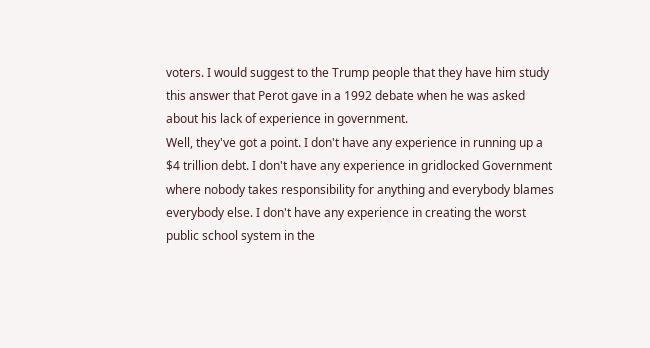voters. I would suggest to the Trump people that they have him study this answer that Perot gave in a 1992 debate when he was asked about his lack of experience in government.
Well, they've got a point. I don't have any experience in running up a $4 trillion debt. I don't have any experience in gridlocked Government where nobody takes responsibility for anything and everybody blames everybody else. I don't have any experience in creating the worst public school system in the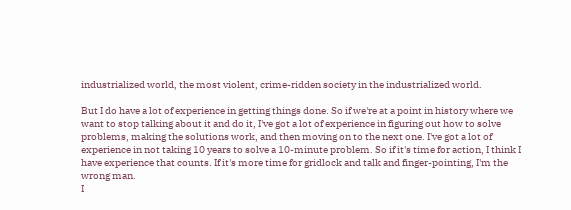industrialized world, the most violent, crime-ridden society in the industrialized world.

But I do have a lot of experience in getting things done. So if we're at a point in history where we want to stop talking about it and do it, I've got a lot of experience in figuring out how to solve problems, making the solutions work, and then moving on to the next one. I've got a lot of experience in not taking 10 years to solve a 10-minute problem. So if it's time for action, I think I have experience that counts. If it's more time for gridlock and talk and finger-pointing, I'm the wrong man.
I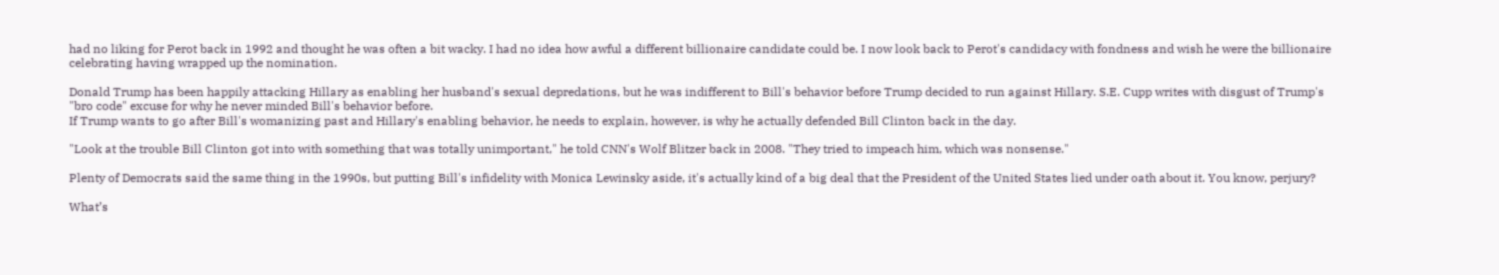had no liking for Perot back in 1992 and thought he was often a bit wacky. I had no idea how awful a different billionaire candidate could be. I now look back to Perot's candidacy with fondness and wish he were the billionaire celebrating having wrapped up the nomination.

Donald Trump has been happily attacking Hillary as enabling her husband's sexual depredations, but he was indifferent to Bill's behavior before Trump decided to run against Hillary. S.E. Cupp writes with disgust of Trump's "bro code" excuse for why he never minded Bill's behavior before.
If Trump wants to go after Bill's womanizing past and Hillary's enabling behavior, he needs to explain, however, is why he actually defended Bill Clinton back in the day.

"Look at the trouble Bill Clinton got into with something that was totally unimportant," he told CNN's Wolf Blitzer back in 2008. "They tried to impeach him, which was nonsense."

Plenty of Democrats said the same thing in the 1990s, but putting Bill's infidelity with Monica Lewinsky aside, it's actually kind of a big deal that the President of the United States lied under oath about it. You know, perjury?

What’s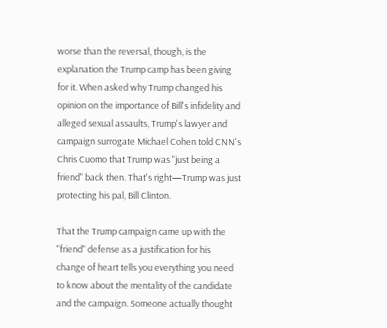worse than the reversal, though, is the explanation the Trump camp has been giving for it. When asked why Trump changed his opinion on the importance of Bill's infidelity and alleged sexual assaults, Trump's lawyer and campaign surrogate Michael Cohen told CNN's Chris Cuomo that Trump was "just being a friend" back then. That's right—Trump was just protecting his pal, Bill Clinton.

That the Trump campaign came up with the "friend" defense as a justification for his change of heart tells you everything you need to know about the mentality of the candidate and the campaign. Someone actually thought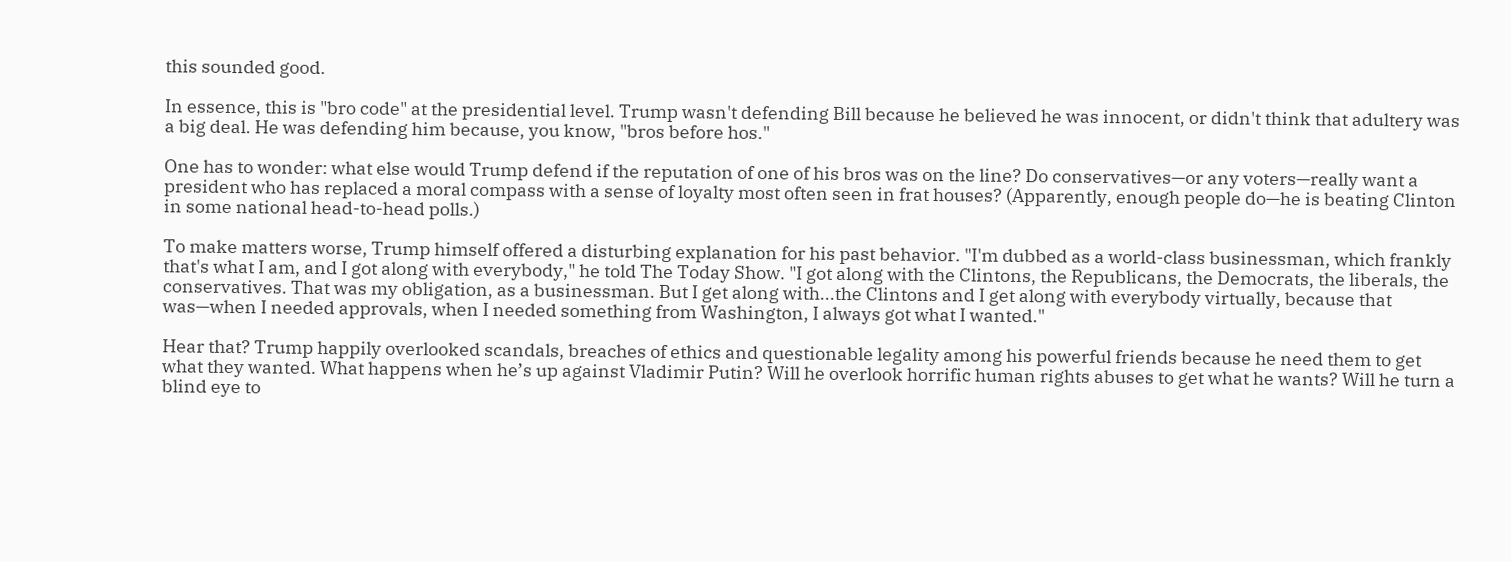this sounded good.

In essence, this is "bro code" at the presidential level. Trump wasn't defending Bill because he believed he was innocent, or didn't think that adultery was a big deal. He was defending him because, you know, "bros before hos."

One has to wonder: what else would Trump defend if the reputation of one of his bros was on the line? Do conservatives—or any voters—really want a president who has replaced a moral compass with a sense of loyalty most often seen in frat houses? (Apparently, enough people do—he is beating Clinton in some national head-to-head polls.)

To make matters worse, Trump himself offered a disturbing explanation for his past behavior. "I'm dubbed as a world-class businessman, which frankly that's what I am, and I got along with everybody," he told The Today Show. "I got along with the Clintons, the Republicans, the Democrats, the liberals, the conservatives. That was my obligation, as a businessman. But I get along with...the Clintons and I get along with everybody virtually, because that was—when I needed approvals, when I needed something from Washington, I always got what I wanted."

Hear that? Trump happily overlooked scandals, breaches of ethics and questionable legality among his powerful friends because he need them to get what they wanted. What happens when he’s up against Vladimir Putin? Will he overlook horrific human rights abuses to get what he wants? Will he turn a blind eye to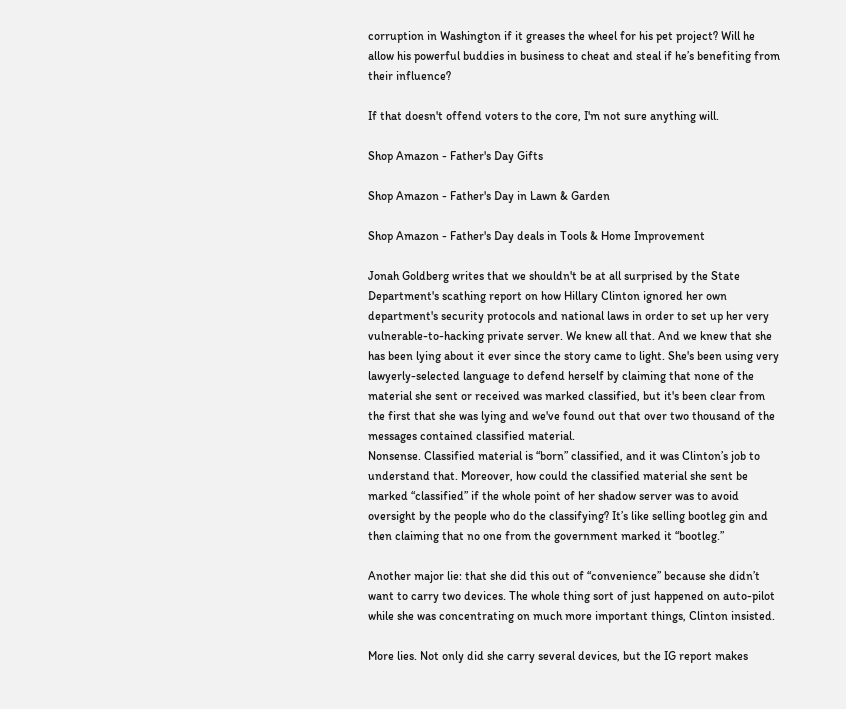corruption in Washington if it greases the wheel for his pet project? Will he allow his powerful buddies in business to cheat and steal if he’s benefiting from their influence?

If that doesn't offend voters to the core, I'm not sure anything will.

Shop Amazon - Father's Day Gifts

Shop Amazon - Father's Day in Lawn & Garden

Shop Amazon - Father's Day deals in Tools & Home Improvement

Jonah Goldberg writes that we shouldn't be at all surprised by the State Department's scathing report on how Hillary Clinton ignored her own department's security protocols and national laws in order to set up her very vulnerable-to-hacking private server. We knew all that. And we knew that she has been lying about it ever since the story came to light. She's been using very lawyerly-selected language to defend herself by claiming that none of the material she sent or received was marked classified, but it's been clear from the first that she was lying and we've found out that over two thousand of the messages contained classified material.
Nonsense. Classified material is “born” classified, and it was Clinton’s job to understand that. Moreover, how could the classified material she sent be marked “classified” if the whole point of her shadow server was to avoid oversight by the people who do the classifying? It’s like selling bootleg gin and then claiming that no one from the government marked it “bootleg.”

Another major lie: that she did this out of “convenience” because she didn’t want to carry two devices. The whole thing sort of just happened on auto-pilot while she was concentrating on much more important things, Clinton insisted.

More lies. Not only did she carry several devices, but the IG report makes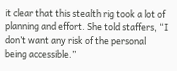it clear that this stealth rig took a lot of planning and effort. She told staffers, “I don’t want any risk of the personal being accessible.”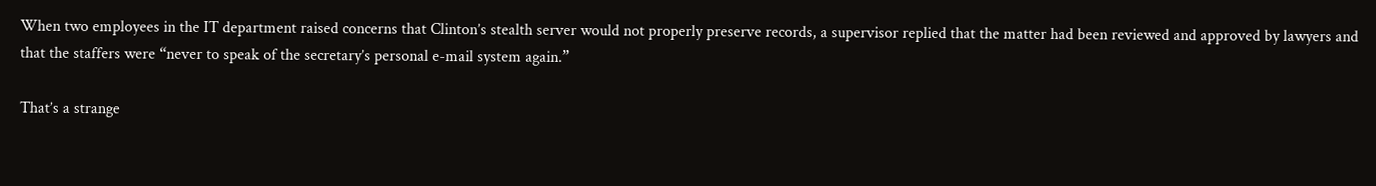When two employees in the IT department raised concerns that Clinton’s stealth server would not properly preserve records, a supervisor replied that the matter had been reviewed and approved by lawyers and that the staffers were “never to speak of the secretary’s personal e-mail system again.”

That’s a strange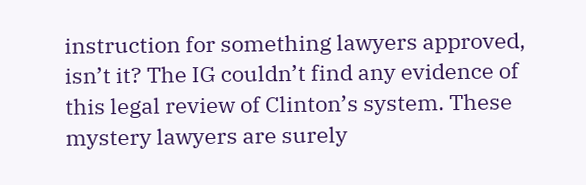instruction for something lawyers approved, isn’t it? The IG couldn’t find any evidence of this legal review of Clinton’s system. These mystery lawyers are surely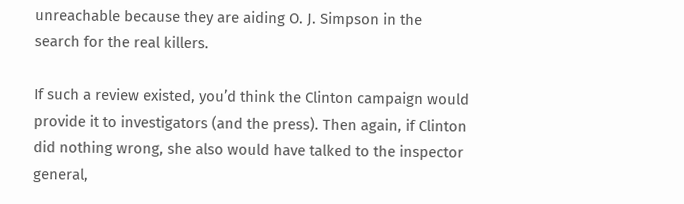unreachable because they are aiding O. J. Simpson in the search for the real killers.

If such a review existed, you’d think the Clinton campaign would provide it to investigators (and the press). Then again, if Clinton did nothing wrong, she also would have talked to the inspector general,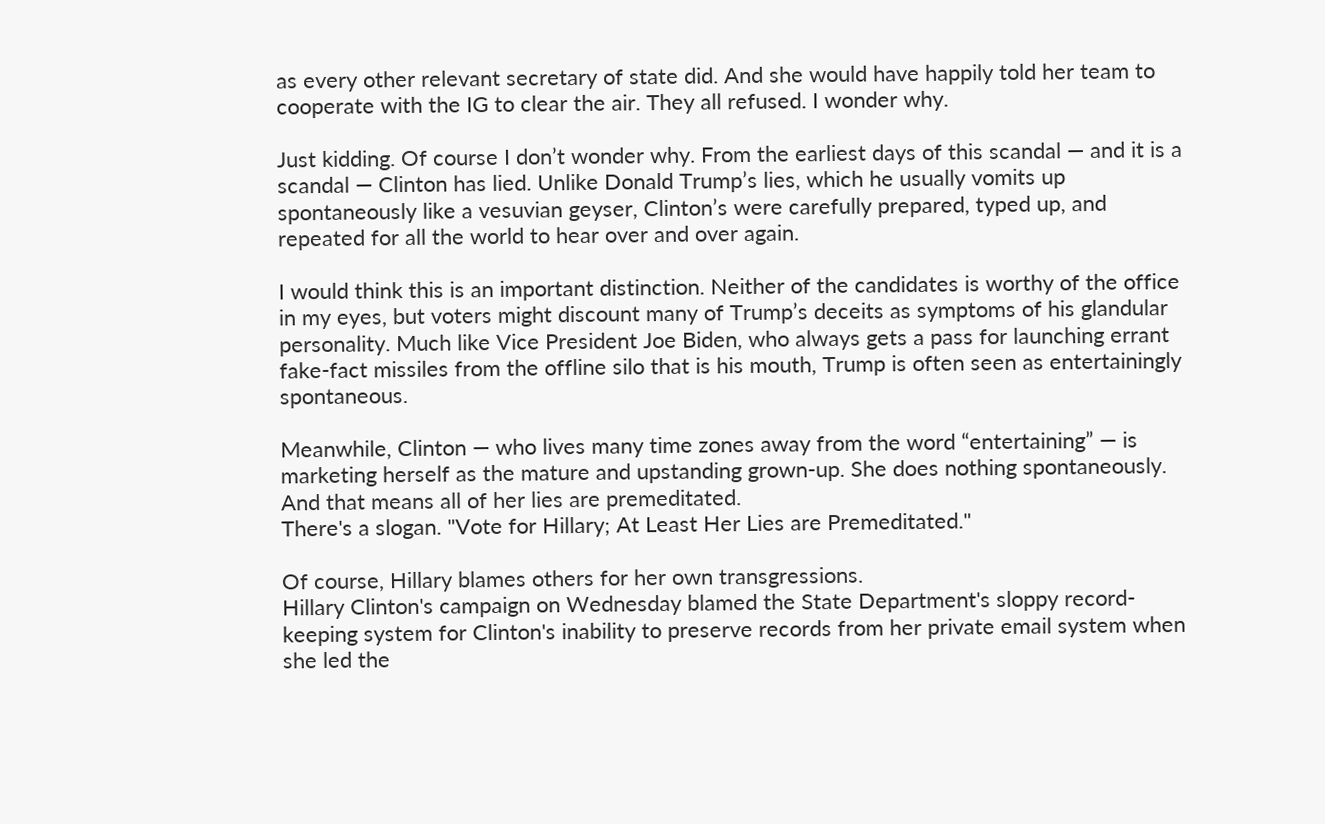as every other relevant secretary of state did. And she would have happily told her team to cooperate with the IG to clear the air. They all refused. I wonder why.

Just kidding. Of course I don’t wonder why. From the earliest days of this scandal — and it is a scandal — Clinton has lied. Unlike Donald Trump’s lies, which he usually vomits up spontaneously like a vesuvian geyser, Clinton’s were carefully prepared, typed up, and repeated for all the world to hear over and over again.

I would think this is an important distinction. Neither of the candidates is worthy of the office in my eyes, but voters might discount many of Trump’s deceits as symptoms of his glandular personality. Much like Vice President Joe Biden, who always gets a pass for launching errant fake-fact missiles from the offline silo that is his mouth, Trump is often seen as entertainingly spontaneous.

Meanwhile, Clinton — who lives many time zones away from the word “entertaining” — is marketing herself as the mature and upstanding grown-up. She does nothing spontaneously. And that means all of her lies are premeditated.
There's a slogan. "Vote for Hillary; At Least Her Lies are Premeditated."

Of course, Hillary blames others for her own transgressions.
Hillary Clinton's campaign on Wednesday blamed the State Department's sloppy record-keeping system for Clinton's inability to preserve records from her private email system when she led the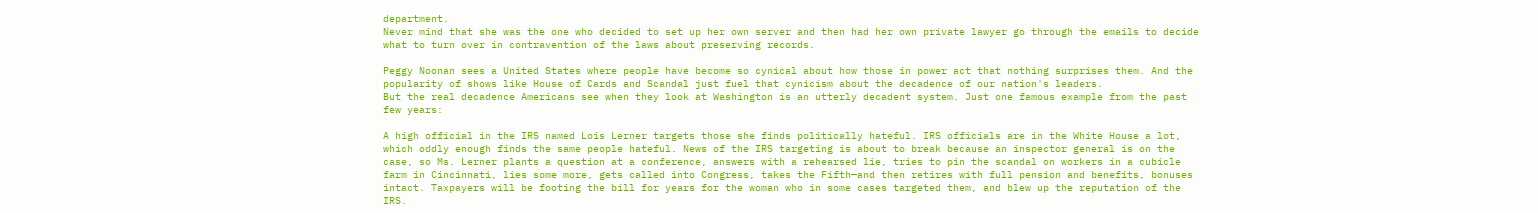department.
Never mind that she was the one who decided to set up her own server and then had her own private lawyer go through the emails to decide what to turn over in contravention of the laws about preserving records.

Peggy Noonan sees a United States where people have become so cynical about how those in power act that nothing surprises them. And the popularity of shows like House of Cards and Scandal just fuel that cynicism about the decadence of our nation's leaders.
But the real decadence Americans see when they look at Washington is an utterly decadent system. Just one famous example from the past few years:

A high official in the IRS named Lois Lerner targets those she finds politically hateful. IRS officials are in the White House a lot, which oddly enough finds the same people hateful. News of the IRS targeting is about to break because an inspector general is on the case, so Ms. Lerner plants a question at a conference, answers with a rehearsed lie, tries to pin the scandal on workers in a cubicle farm in Cincinnati, lies some more, gets called into Congress, takes the Fifth—and then retires with full pension and benefits, bonuses intact. Taxpayers will be footing the bill for years for the woman who in some cases targeted them, and blew up the reputation of the IRS.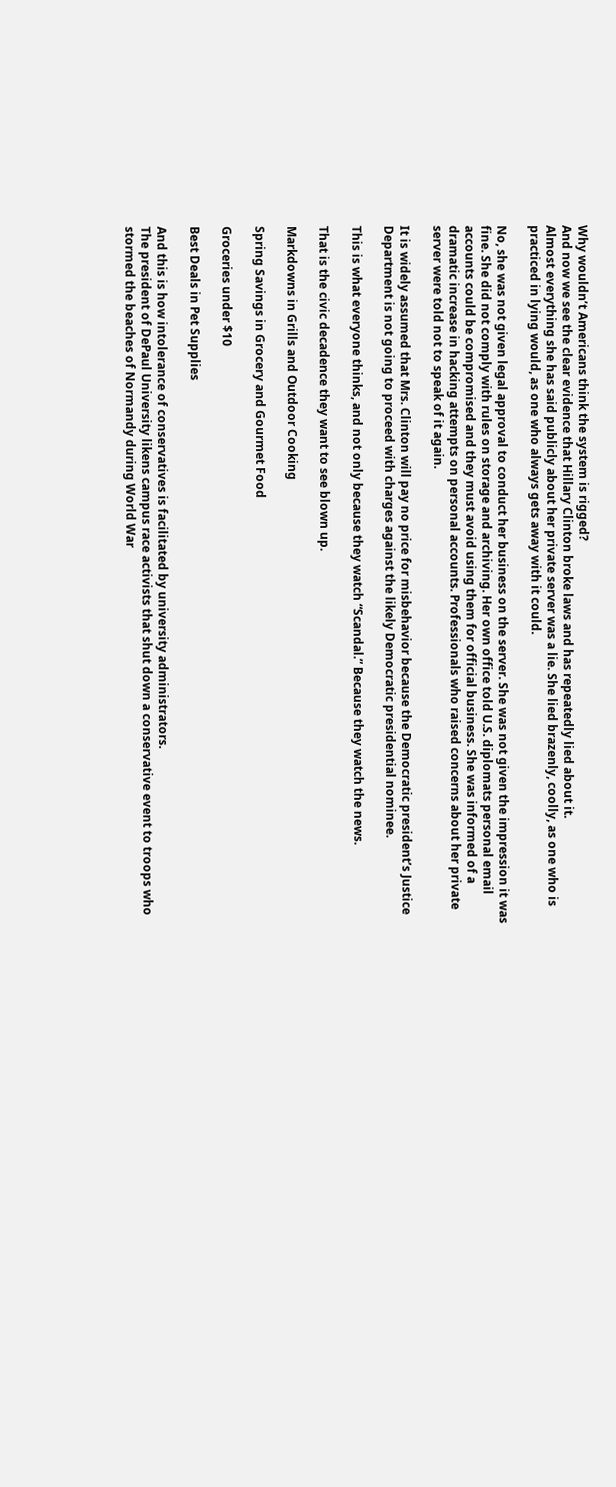Why wouldn’t Americans think the system is rigged?
And now we see the clear evidence that Hillary Clinton broke laws and has repeatedly lied about it.
Almost everything she has said publicly about her private server was a lie. She lied brazenly, coolly, as one who is practiced in lying would, as one who always gets away with it could.

No, she was not given legal approval to conduct her business on the server. She was not given the impression it was fine. She did not comply with rules on storage and archiving. Her own office told U.S. diplomats personal email accounts could be compromised and they must avoid using them for official business. She was informed of a dramatic increase in hacking attempts on personal accounts. Professionals who raised concerns about her private server were told not to speak of it again.

It is widely assumed that Mrs. Clinton will pay no price for misbehavior because the Democratic president’s Justice Department is not going to proceed with charges against the likely Democratic presidential nominee.

This is what everyone thinks, and not only because they watch “Scandal.” Because they watch the news.

That is the civic decadence they want to see blown up.

Markdowns in Grills and Outdoor Cooking

Spring Savings in Grocery and Gourmet Food

Groceries under $10

Best Deals in Pet Supplies

And this is how intolerance of conservatives is facilitated by university administrators.
The president of DePaul University likens campus race activists that shut down a conservative event to troops who stormed the beaches of Normandy during World War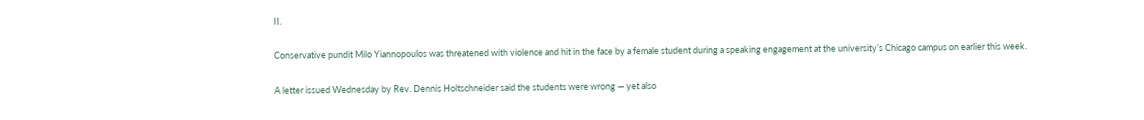II.

Conservative pundit Milo Yiannopoulos was threatened with violence and hit in the face by a female student during a speaking engagement at the university’s Chicago campus on earlier this week.

A letter issued Wednesday by Rev. Dennis Holtschneider said the students were wrong — yet also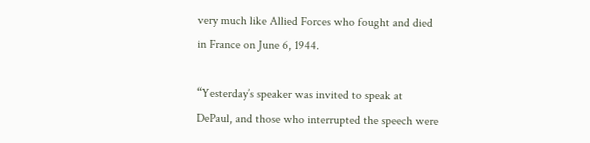very much like Allied Forces who fought and died in France on June 6, 1944.

“Yesterday’s speaker was invited to speak at DePaul, and those who interrupted the speech were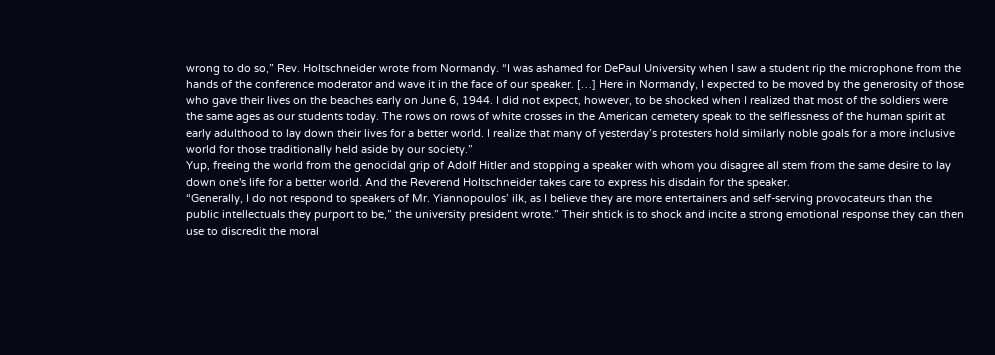wrong to do so,” Rev. Holtschneider wrote from Normandy. “I was ashamed for DePaul University when I saw a student rip the microphone from the hands of the conference moderator and wave it in the face of our speaker. […] Here in Normandy, I expected to be moved by the generosity of those who gave their lives on the beaches early on June 6, 1944. I did not expect, however, to be shocked when I realized that most of the soldiers were the same ages as our students today. The rows on rows of white crosses in the American cemetery speak to the selflessness of the human spirit at early adulthood to lay down their lives for a better world. I realize that many of yesterday’s protesters hold similarly noble goals for a more inclusive world for those traditionally held aside by our society.”
Yup, freeing the world from the genocidal grip of Adolf Hitler and stopping a speaker with whom you disagree all stem from the same desire to lay down one's life for a better world. And the Reverend Holtschneider takes care to express his disdain for the speaker.
“Generally, I do not respond to speakers of Mr. Yiannopoulos’ ilk, as I believe they are more entertainers and self-serving provocateurs than the public intellectuals they purport to be,” the university president wrote.” Their shtick is to shock and incite a strong emotional response they can then use to discredit the moral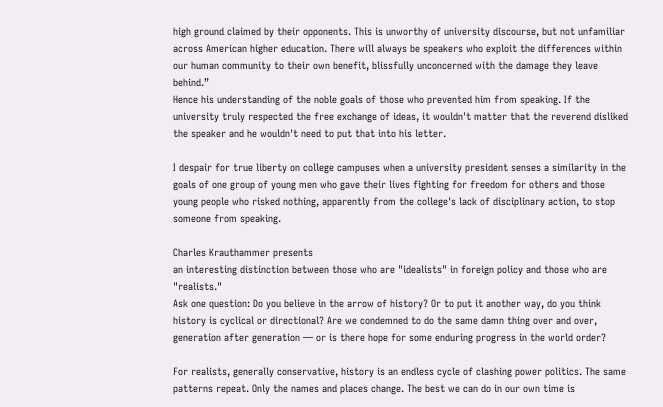high ground claimed by their opponents. This is unworthy of university discourse, but not unfamiliar across American higher education. There will always be speakers who exploit the differences within our human community to their own benefit, blissfully unconcerned with the damage they leave behind.”
Hence his understanding of the noble goals of those who prevented him from speaking. If the university truly respected the free exchange of ideas, it wouldn't matter that the reverend disliked the speaker and he wouldn't need to put that into his letter.

I despair for true liberty on college campuses when a university president senses a similarity in the goals of one group of young men who gave their lives fighting for freedom for others and those young people who risked nothing, apparently from the college's lack of disciplinary action, to stop someone from speaking.

Charles Krauthammer presents
an interesting distinction between those who are "idealists" in foreign policy and those who are "realists."
Ask one question: Do you believe in the arrow of history? Or to put it another way, do you think history is cyclical or directional? Are we condemned to do the same damn thing over and over, generation after generation — or is there hope for some enduring progress in the world order?

For realists, generally conservative, history is an endless cycle of clashing power politics. The same patterns repeat. Only the names and places change. The best we can do in our own time is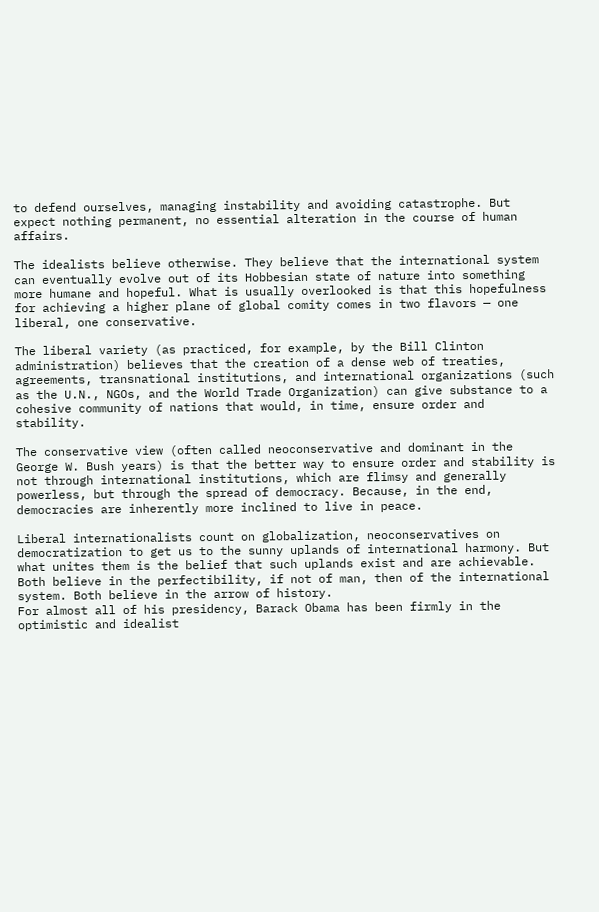to defend ourselves, managing instability and avoiding catastrophe. But expect nothing permanent, no essential alteration in the course of human affairs.

The idealists believe otherwise. They believe that the international system can eventually evolve out of its Hobbesian state of nature into something more humane and hopeful. What is usually overlooked is that this hopefulness for achieving a higher plane of global comity comes in two flavors — one liberal, one conservative.

The liberal variety (as practiced, for example, by the Bill Clinton administration) believes that the creation of a dense web of treaties, agreements, transnational institutions, and international organizations (such as the U.N., NGOs, and the World Trade Organization) can give substance to a cohesive community of nations that would, in time, ensure order and stability.

The conservative view (often called neoconservative and dominant in the George W. Bush years) is that the better way to ensure order and stability is not through international institutions, which are flimsy and generally powerless, but through the spread of democracy. Because, in the end, democracies are inherently more inclined to live in peace.

Liberal internationalists count on globalization, neoconservatives on democratization to get us to the sunny uplands of international harmony. But what unites them is the belief that such uplands exist and are achievable. Both believe in the perfectibility, if not of man, then of the international system. Both believe in the arrow of history.
For almost all of his presidency, Barack Obama has been firmly in the optimistic and idealist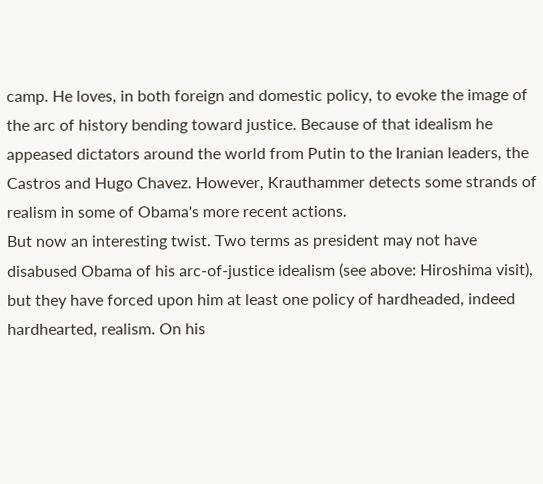camp. He loves, in both foreign and domestic policy, to evoke the image of the arc of history bending toward justice. Because of that idealism he appeased dictators around the world from Putin to the Iranian leaders, the Castros and Hugo Chavez. However, Krauthammer detects some strands of realism in some of Obama's more recent actions.
But now an interesting twist. Two terms as president may not have disabused Obama of his arc-of-justice idealism (see above: Hiroshima visit), but they have forced upon him at least one policy of hardheaded, indeed hardhearted, realism. On his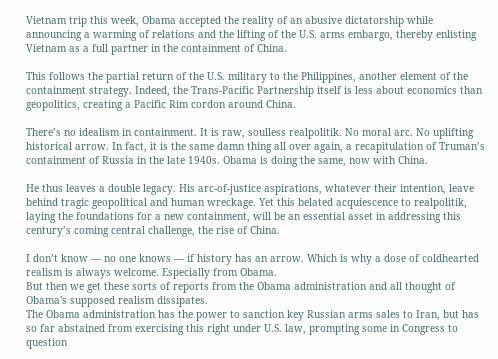Vietnam trip this week, Obama accepted the reality of an abusive dictatorship while announcing a warming of relations and the lifting of the U.S. arms embargo, thereby enlisting Vietnam as a full partner in the containment of China.

This follows the partial return of the U.S. military to the Philippines, another element of the containment strategy. Indeed, the Trans-Pacific Partnership itself is less about economics than geopolitics, creating a Pacific Rim cordon around China.

There’s no idealism in containment. It is raw, soulless realpolitik. No moral arc. No uplifting historical arrow. In fact, it is the same damn thing all over again, a recapitulation of Truman’s containment of Russia in the late 1940s. Obama is doing the same, now with China.

He thus leaves a double legacy. His arc-of-justice aspirations, whatever their intention, leave behind tragic geopolitical and human wreckage. Yet this belated acquiescence to realpolitik, laying the foundations for a new containment, will be an essential asset in addressing this century’s coming central challenge, the rise of China.

I don’t know — no one knows — if history has an arrow. Which is why a dose of coldhearted realism is always welcome. Especially from Obama.
But then we get these sorts of reports from the Obama administration and all thought of Obama's supposed realism dissipates.
The Obama administration has the power to sanction key Russian arms sales to Iran, but has so far abstained from exercising this right under U.S. law, prompting some in Congress to question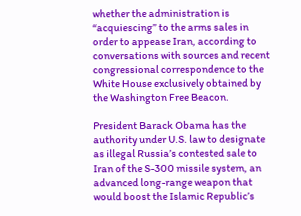whether the administration is “acquiescing” to the arms sales in order to appease Iran, according to conversations with sources and recent congressional correspondence to the White House exclusively obtained by the Washington Free Beacon.

President Barack Obama has the authority under U.S. law to designate as illegal Russia’s contested sale to Iran of the S-300 missile system, an advanced long-range weapon that would boost the Islamic Republic’s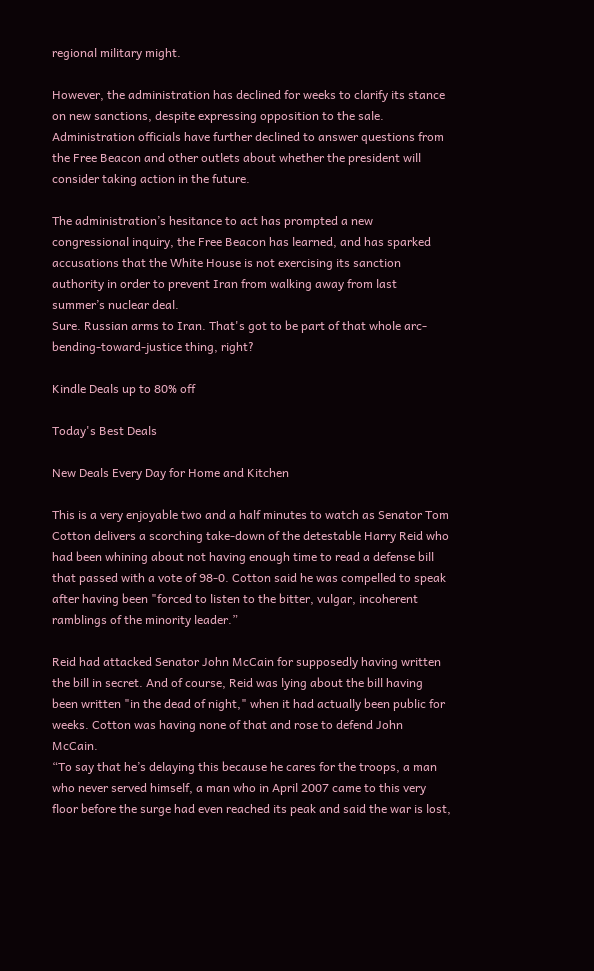regional military might.

However, the administration has declined for weeks to clarify its stance on new sanctions, despite expressing opposition to the sale. Administration officials have further declined to answer questions from the Free Beacon and other outlets about whether the president will consider taking action in the future.

The administration’s hesitance to act has prompted a new congressional inquiry, the Free Beacon has learned, and has sparked accusations that the White House is not exercising its sanction authority in order to prevent Iran from walking away from last summer’s nuclear deal.
Sure. Russian arms to Iran. That's got to be part of that whole arc-bending-toward-justice thing, right?

Kindle Deals up to 80% off

Today's Best Deals

New Deals Every Day for Home and Kitchen

This is a very enjoyable two and a half minutes to watch as Senator Tom Cotton delivers a scorching take-down of the detestable Harry Reid who had been whining about not having enough time to read a defense bill that passed with a vote of 98-0. Cotton said he was compelled to speak after having been "forced to listen to the bitter, vulgar, incoherent ramblings of the minority leader.”

Reid had attacked Senator John McCain for supposedly having written the bill in secret. And of course, Reid was lying about the bill having been written "in the dead of night," when it had actually been public for weeks. Cotton was having none of that and rose to defend John McCain.
“To say that he’s delaying this because he cares for the troops, a man who never served himself, a man who in April 2007 came to this very floor before the surge had even reached its peak and said the war is lost,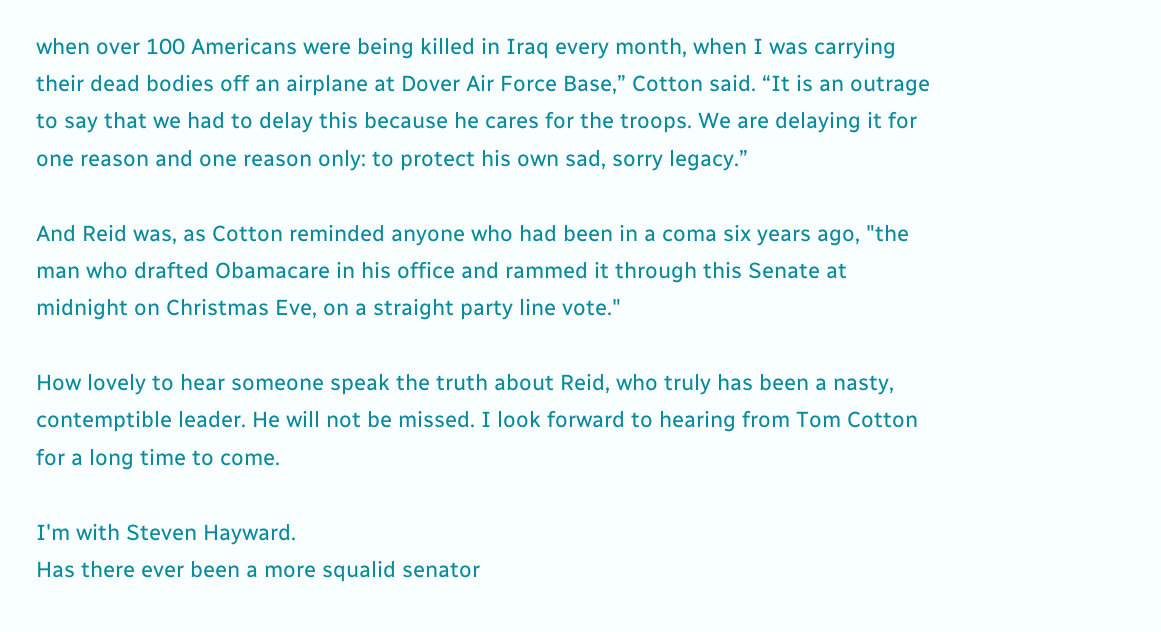when over 100 Americans were being killed in Iraq every month, when I was carrying their dead bodies off an airplane at Dover Air Force Base,” Cotton said. “It is an outrage to say that we had to delay this because he cares for the troops. We are delaying it for one reason and one reason only: to protect his own sad, sorry legacy.”

And Reid was, as Cotton reminded anyone who had been in a coma six years ago, "the man who drafted Obamacare in his office and rammed it through this Senate at midnight on Christmas Eve, on a straight party line vote."

How lovely to hear someone speak the truth about Reid, who truly has been a nasty, contemptible leader. He will not be missed. I look forward to hearing from Tom Cotton for a long time to come.

I'm with Steven Hayward.
Has there ever been a more squalid senator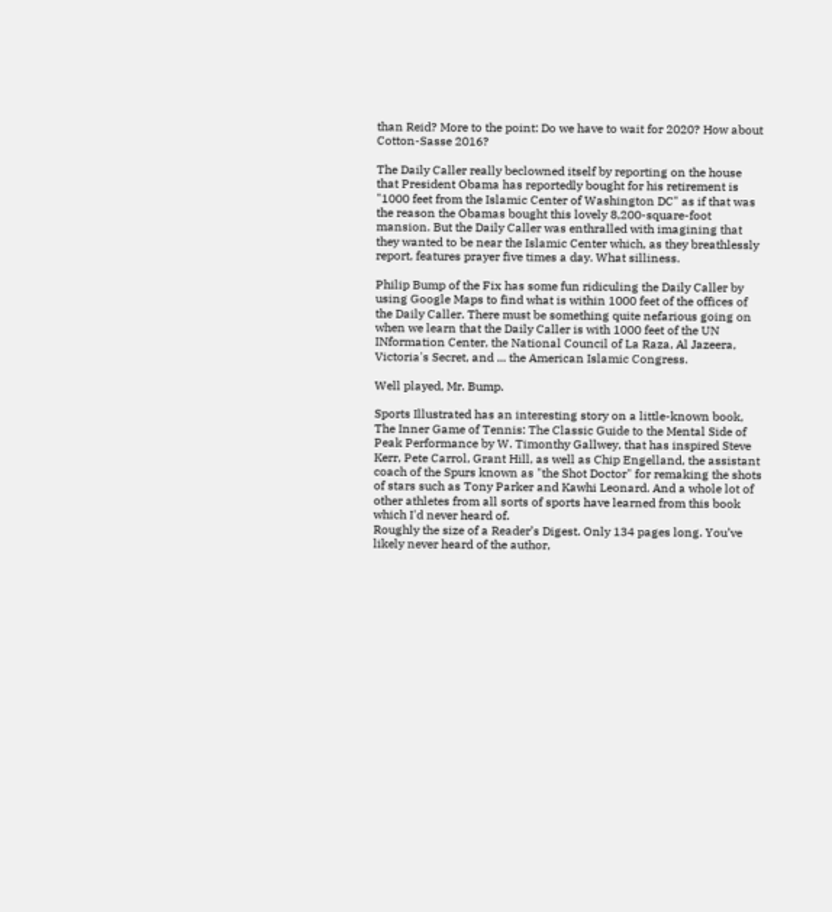than Reid? More to the point: Do we have to wait for 2020? How about Cotton-Sasse 2016?

The Daily Caller really beclowned itself by reporting on the house that President Obama has reportedly bought for his retirement is "1000 feet from the Islamic Center of Washington DC" as if that was the reason the Obamas bought this lovely 8,200-square-foot mansion. But the Daily Caller was enthralled with imagining that they wanted to be near the Islamic Center which, as they breathlessly report, features prayer five times a day. What silliness.

Philip Bump of the Fix has some fun ridiculing the Daily Caller by using Google Maps to find what is within 1000 feet of the offices of the Daily Caller. There must be something quite nefarious going on when we learn that the Daily Caller is with 1000 feet of the UN INformation Center, the National Council of La Raza, Al Jazeera, Victoria's Secret, and ... the American Islamic Congress.

Well played, Mr. Bump.

Sports Illustrated has an interesting story on a little-known book, The Inner Game of Tennis: The Classic Guide to the Mental Side of Peak Performance by W. Timonthy Gallwey, that has inspired Steve Kerr, Pete Carrol, Grant Hill, as well as Chip Engelland, the assistant coach of the Spurs known as "the Shot Doctor" for remaking the shots of stars such as Tony Parker and Kawhi Leonard. And a whole lot of other athletes from all sorts of sports have learned from this book which I'd never heard of.
Roughly the size of a Reader’s Digest. Only 134 pages long. You’ve likely never heard of the author,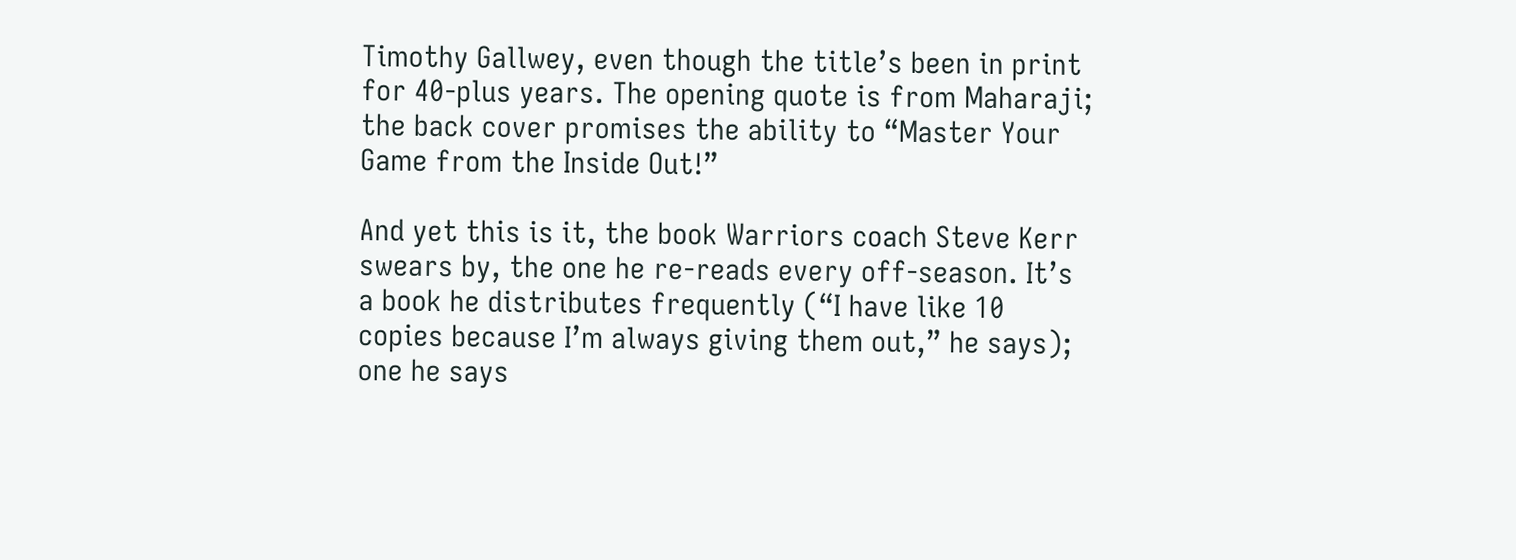Timothy Gallwey, even though the title’s been in print for 40-plus years. The opening quote is from Maharaji; the back cover promises the ability to “Master Your Game from the Inside Out!”

And yet this is it, the book Warriors coach Steve Kerr swears by, the one he re-reads every off-season. It’s a book he distributes frequently (“I have like 10 copies because I’m always giving them out,” he says); one he says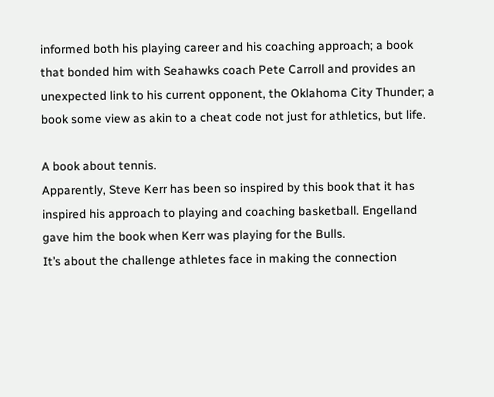informed both his playing career and his coaching approach; a book that bonded him with Seahawks coach Pete Carroll and provides an unexpected link to his current opponent, the Oklahoma City Thunder; a book some view as akin to a cheat code not just for athletics, but life.

A book about tennis.
Apparently, Steve Kerr has been so inspired by this book that it has inspired his approach to playing and coaching basketball. Engelland gave him the book when Kerr was playing for the Bulls.
It’s about the challenge athletes face in making the connection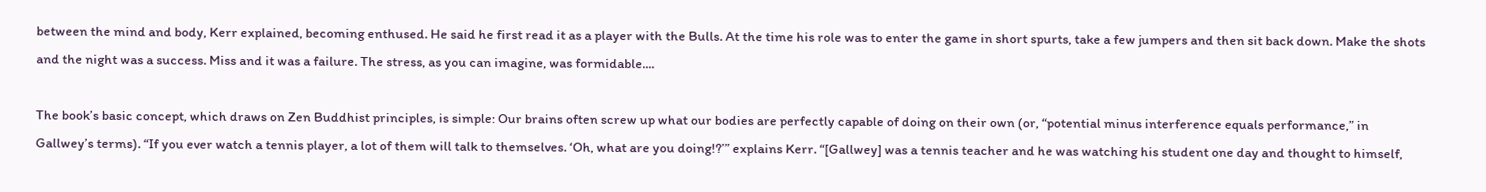between the mind and body, Kerr explained, becoming enthused. He said he first read it as a player with the Bulls. At the time his role was to enter the game in short spurts, take a few jumpers and then sit back down. Make the shots and the night was a success. Miss and it was a failure. The stress, as you can imagine, was formidable....

The book’s basic concept, which draws on Zen Buddhist principles, is simple: Our brains often screw up what our bodies are perfectly capable of doing on their own (or, “potential minus interference equals performance,” in Gallwey’s terms). “If you ever watch a tennis player, a lot of them will talk to themselves. ‘Oh, what are you doing!?’” explains Kerr. “[Gallwey] was a tennis teacher and he was watching his student one day and thought to himself,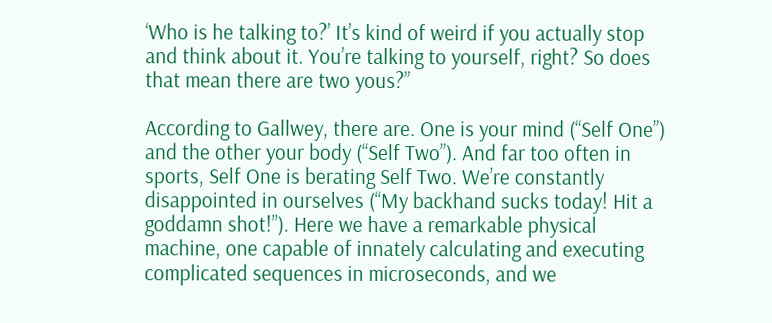‘Who is he talking to?’ It’s kind of weird if you actually stop and think about it. You’re talking to yourself, right? So does that mean there are two yous?”

According to Gallwey, there are. One is your mind (“Self One”) and the other your body (“Self Two”). And far too often in sports, Self One is berating Self Two. We’re constantly disappointed in ourselves (“My backhand sucks today! Hit a goddamn shot!”). Here we have a remarkable physical machine, one capable of innately calculating and executing complicated sequences in microseconds, and we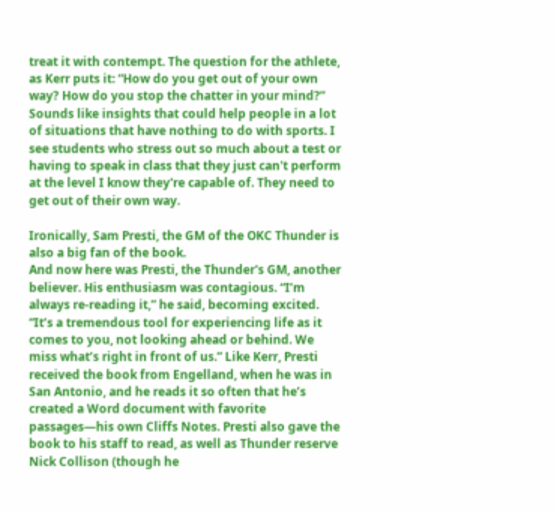treat it with contempt. The question for the athlete, as Kerr puts it: “How do you get out of your own way? How do you stop the chatter in your mind?”
Sounds like insights that could help people in a lot of situations that have nothing to do with sports. I see students who stress out so much about a test or having to speak in class that they just can't perform at the level I know they're capable of. They need to get out of their own way.

Ironically, Sam Presti, the GM of the OKC Thunder is also a big fan of the book.
And now here was Presti, the Thunder's GM, another believer. His enthusiasm was contagious. “I’m always re-reading it,” he said, becoming excited. “It’s a tremendous tool for experiencing life as it comes to you, not looking ahead or behind. We miss what’s right in front of us.” Like Kerr, Presti received the book from Engelland, when he was in San Antonio, and he reads it so often that he’s created a Word document with favorite passages—his own Cliffs Notes. Presti also gave the book to his staff to read, as well as Thunder reserve Nick Collison (though he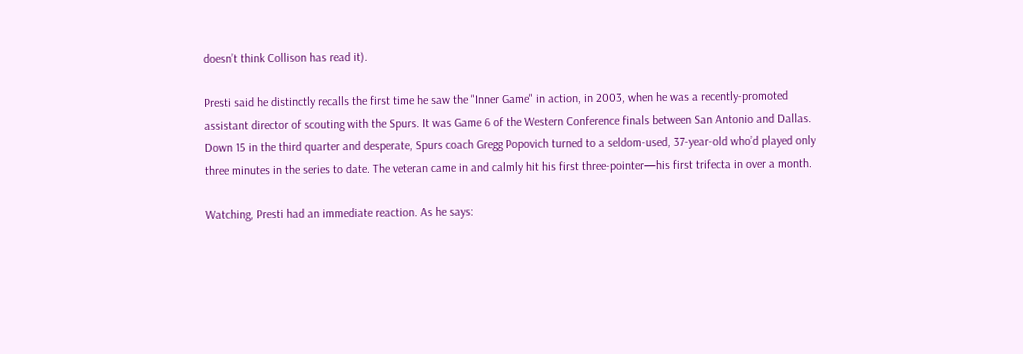doesn’t think Collison has read it).

Presti said he distinctly recalls the first time he saw the "Inner Game" in action, in 2003, when he was a recently-promoted assistant director of scouting with the Spurs. It was Game 6 of the Western Conference finals between San Antonio and Dallas. Down 15 in the third quarter and desperate, Spurs coach Gregg Popovich turned to a seldom-used, 37-year-old who’d played only three minutes in the series to date. The veteran came in and calmly hit his first three-pointer—his first trifecta in over a month.

Watching, Presti had an immediate reaction. As he says: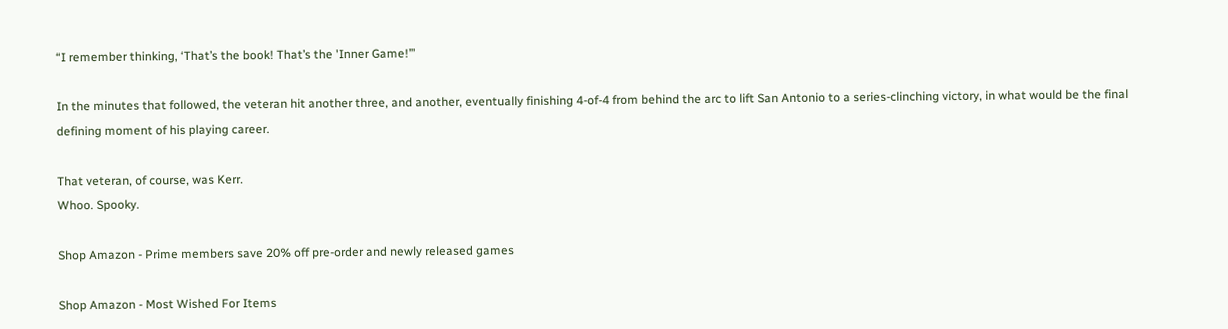“I remember thinking, ‘That’s the book! That’s the 'Inner Game!’”

In the minutes that followed, the veteran hit another three, and another, eventually finishing 4-of-4 from behind the arc to lift San Antonio to a series-clinching victory, in what would be the final defining moment of his playing career.

That veteran, of course, was Kerr.
Whoo. Spooky.

Shop Amazon - Prime members save 20% off pre-order and newly released games

Shop Amazon - Most Wished For Items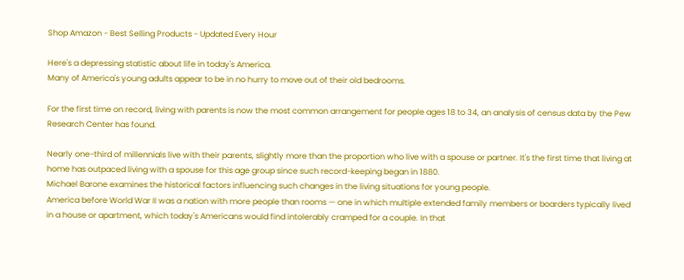Shop Amazon - Best Selling Products - Updated Every Hour

Here's a depressing statistic about life in today's America.
Many of America's young adults appear to be in no hurry to move out of their old bedrooms.

For the first time on record, living with parents is now the most common arrangement for people ages 18 to 34, an analysis of census data by the Pew Research Center has found.

Nearly one-third of millennials live with their parents, slightly more than the proportion who live with a spouse or partner. It's the first time that living at home has outpaced living with a spouse for this age group since such record-keeping began in 1880.
Michael Barone examines the historical factors influencing such changes in the living situations for young people.
America before World War II was a nation with more people than rooms — one in which multiple extended family members or boarders typically lived in a house or apartment, which today's Americans would find intolerably cramped for a couple. In that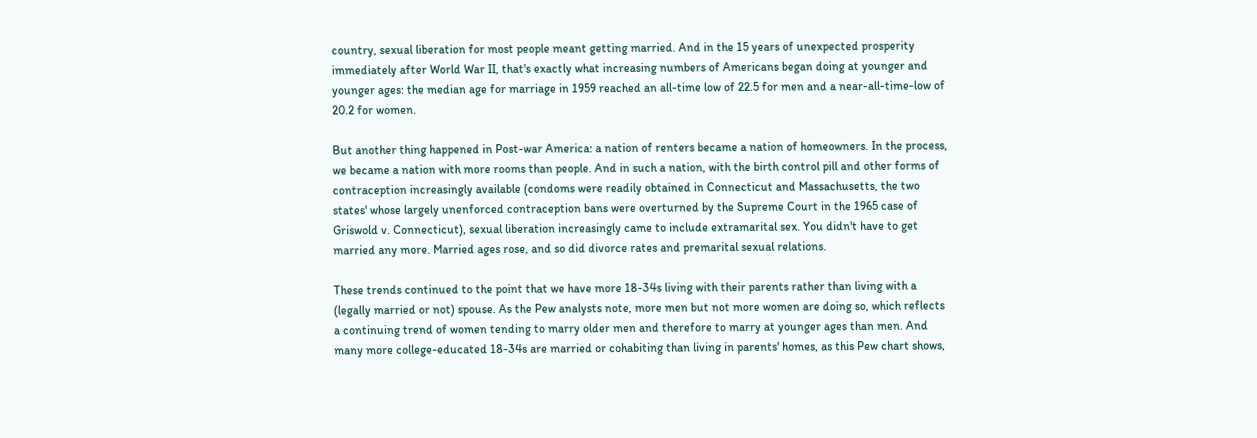country, sexual liberation for most people meant getting married. And in the 15 years of unexpected prosperity immediately after World War II, that's exactly what increasing numbers of Americans began doing at younger and younger ages: the median age for marriage in 1959 reached an all-time low of 22.5 for men and a near-all-time-low of 20.2 for women.

But another thing happened in Post-war America: a nation of renters became a nation of homeowners. In the process, we became a nation with more rooms than people. And in such a nation, with the birth control pill and other forms of contraception increasingly available (condoms were readily obtained in Connecticut and Massachusetts, the two states' whose largely unenforced contraception bans were overturned by the Supreme Court in the 1965 case of Griswold v. Connecticut), sexual liberation increasingly came to include extramarital sex. You didn't have to get married any more. Married ages rose, and so did divorce rates and premarital sexual relations.

These trends continued to the point that we have more 18-34s living with their parents rather than living with a (legally married or not) spouse. As the Pew analysts note, more men but not more women are doing so, which reflects a continuing trend of women tending to marry older men and therefore to marry at younger ages than men. And many more college-educated 18-34s are married or cohabiting than living in parents' homes, as this Pew chart shows,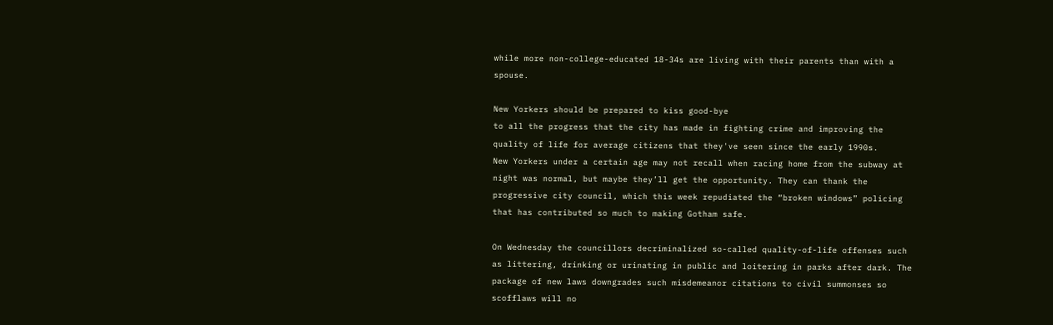while more non-college-educated 18-34s are living with their parents than with a spouse.

New Yorkers should be prepared to kiss good-bye
to all the progress that the city has made in fighting crime and improving the quality of life for average citizens that they've seen since the early 1990s.
New Yorkers under a certain age may not recall when racing home from the subway at night was normal, but maybe they’ll get the opportunity. They can thank the progressive city council, which this week repudiated the “broken windows” policing that has contributed so much to making Gotham safe.

On Wednesday the councillors decriminalized so-called quality-of-life offenses such as littering, drinking or urinating in public and loitering in parks after dark. The package of new laws downgrades such misdemeanor citations to civil summonses so scofflaws will no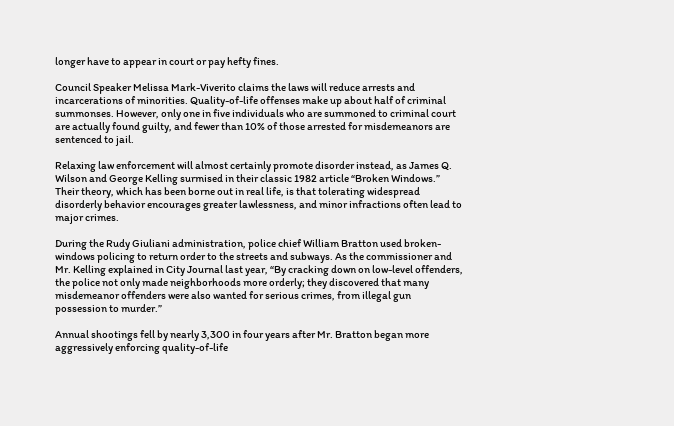longer have to appear in court or pay hefty fines.

Council Speaker Melissa Mark-Viverito claims the laws will reduce arrests and incarcerations of minorities. Quality-of-life offenses make up about half of criminal summonses. However, only one in five individuals who are summoned to criminal court are actually found guilty, and fewer than 10% of those arrested for misdemeanors are sentenced to jail.

Relaxing law enforcement will almost certainly promote disorder instead, as James Q. Wilson and George Kelling surmised in their classic 1982 article “Broken Windows.” Their theory, which has been borne out in real life, is that tolerating widespread disorderly behavior encourages greater lawlessness, and minor infractions often lead to major crimes.

During the Rudy Giuliani administration, police chief William Bratton used broken-windows policing to return order to the streets and subways. As the commissioner and Mr. Kelling explained in City Journal last year, “By cracking down on low-level offenders, the police not only made neighborhoods more orderly; they discovered that many misdemeanor offenders were also wanted for serious crimes, from illegal gun possession to murder.”

Annual shootings fell by nearly 3,300 in four years after Mr. Bratton began more aggressively enforcing quality-of-life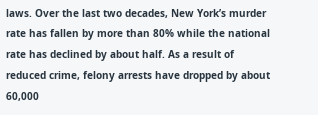laws. Over the last two decades, New York’s murder rate has fallen by more than 80% while the national rate has declined by about half. As a result of reduced crime, felony arrests have dropped by about 60,000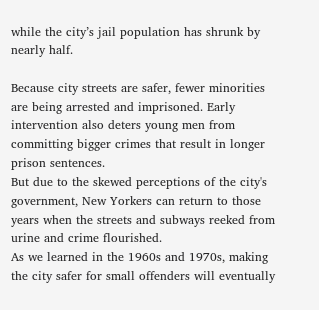while the city’s jail population has shrunk by nearly half.

Because city streets are safer, fewer minorities are being arrested and imprisoned. Early intervention also deters young men from committing bigger crimes that result in longer prison sentences.
But due to the skewed perceptions of the city's government, New Yorkers can return to those years when the streets and subways reeked from urine and crime flourished.
As we learned in the 1960s and 1970s, making the city safer for small offenders will eventually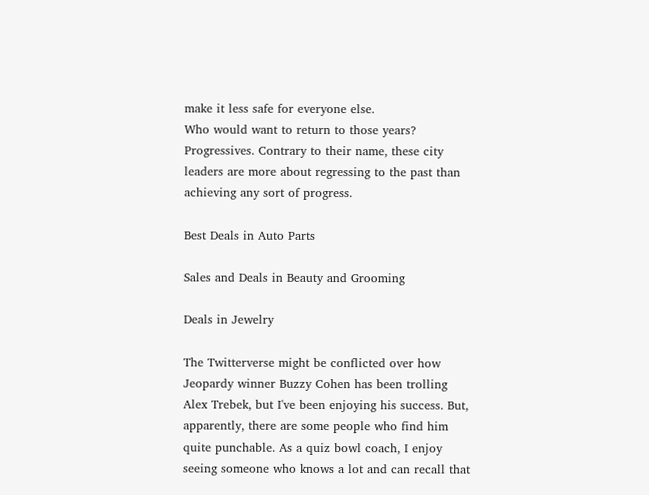make it less safe for everyone else.
Who would want to return to those years? Progressives. Contrary to their name, these city leaders are more about regressing to the past than achieving any sort of progress.

Best Deals in Auto Parts

Sales and Deals in Beauty and Grooming

Deals in Jewelry

The Twitterverse might be conflicted over how Jeopardy winner Buzzy Cohen has been trolling Alex Trebek, but I've been enjoying his success. But, apparently, there are some people who find him quite punchable. As a quiz bowl coach, I enjoy seeing someone who knows a lot and can recall that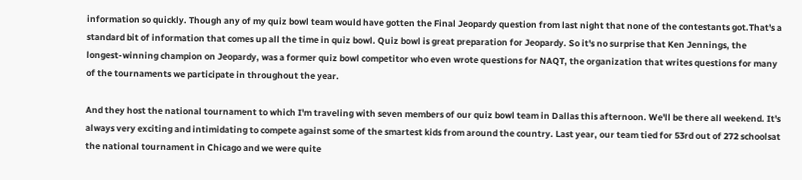information so quickly. Though any of my quiz bowl team would have gotten the Final Jeopardy question from last night that none of the contestants got.That's a standard bit of information that comes up all the time in quiz bowl. Quiz bowl is great preparation for Jeopardy. So it's no surprise that Ken Jennings, the longest-winning champion on Jeopardy, was a former quiz bowl competitor who even wrote questions for NAQT, the organization that writes questions for many of the tournaments we participate in throughout the year.

And they host the national tournament to which I'm traveling with seven members of our quiz bowl team in Dallas this afternoon. We'll be there all weekend. It's always very exciting and intimidating to compete against some of the smartest kids from around the country. Last year, our team tied for 53rd out of 272 schoolsat the national tournament in Chicago and we were quite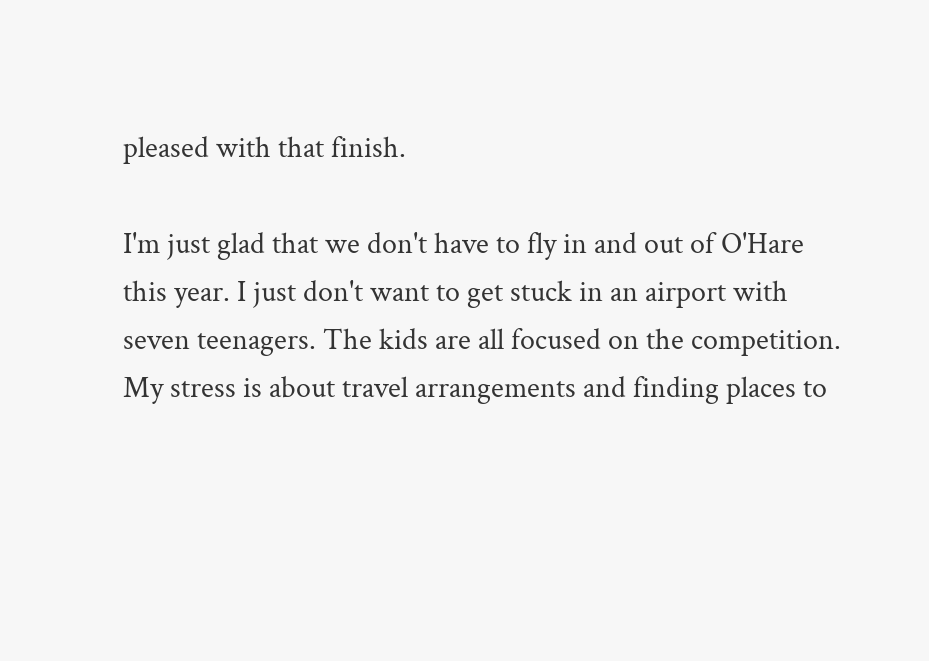pleased with that finish.

I'm just glad that we don't have to fly in and out of O'Hare this year. I just don't want to get stuck in an airport with seven teenagers. The kids are all focused on the competition. My stress is about travel arrangements and finding places to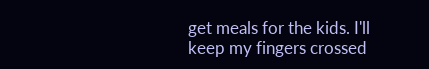get meals for the kids. I'll keep my fingers crossed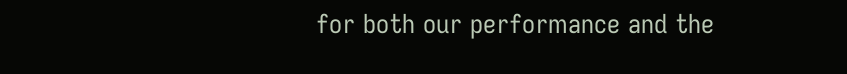for both our performance and the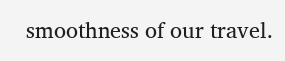smoothness of our travel.